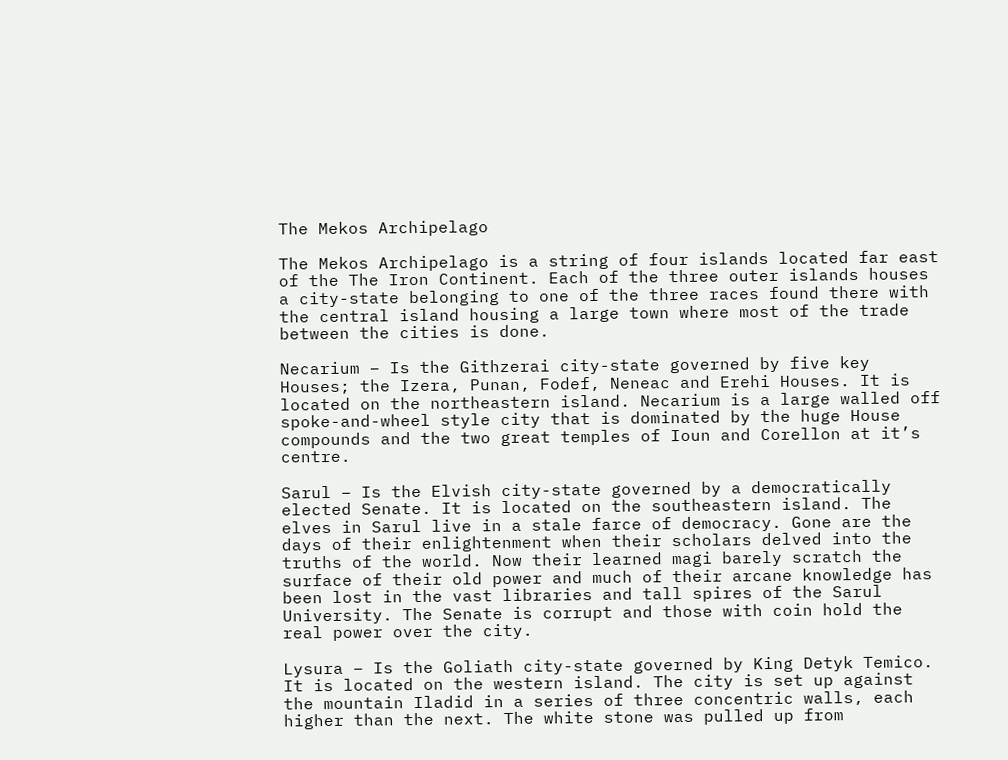The Mekos Archipelago

The Mekos Archipelago is a string of four islands located far east of the The Iron Continent. Each of the three outer islands houses a city-state belonging to one of the three races found there with the central island housing a large town where most of the trade between the cities is done.

Necarium – Is the Githzerai city-state governed by five key Houses; the Izera, Punan, Fodef, Neneac and Erehi Houses. It is located on the northeastern island. Necarium is a large walled off spoke-and-wheel style city that is dominated by the huge House compounds and the two great temples of Ioun and Corellon at it’s centre.

Sarul – Is the Elvish city-state governed by a democratically elected Senate. It is located on the southeastern island. The elves in Sarul live in a stale farce of democracy. Gone are the days of their enlightenment when their scholars delved into the truths of the world. Now their learned magi barely scratch the surface of their old power and much of their arcane knowledge has been lost in the vast libraries and tall spires of the Sarul University. The Senate is corrupt and those with coin hold the real power over the city.

Lysura – Is the Goliath city-state governed by King Detyk Temico. It is located on the western island. The city is set up against the mountain Iladid in a series of three concentric walls, each higher than the next. The white stone was pulled up from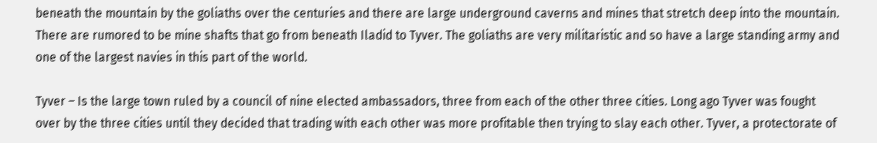beneath the mountain by the goliaths over the centuries and there are large underground caverns and mines that stretch deep into the mountain. There are rumored to be mine shafts that go from beneath Iladid to Tyver. The goliaths are very militaristic and so have a large standing army and one of the largest navies in this part of the world.

Tyver – Is the large town ruled by a council of nine elected ambassadors, three from each of the other three cities. Long ago Tyver was fought over by the three cities until they decided that trading with each other was more profitable then trying to slay each other. Tyver, a protectorate of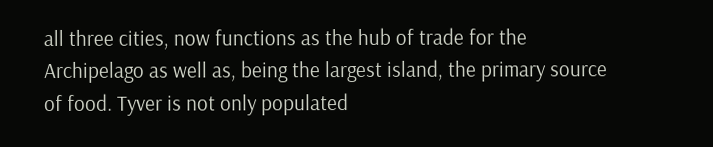all three cities, now functions as the hub of trade for the Archipelago as well as, being the largest island, the primary source of food. Tyver is not only populated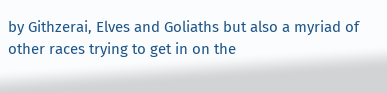by Githzerai, Elves and Goliaths but also a myriad of other races trying to get in on the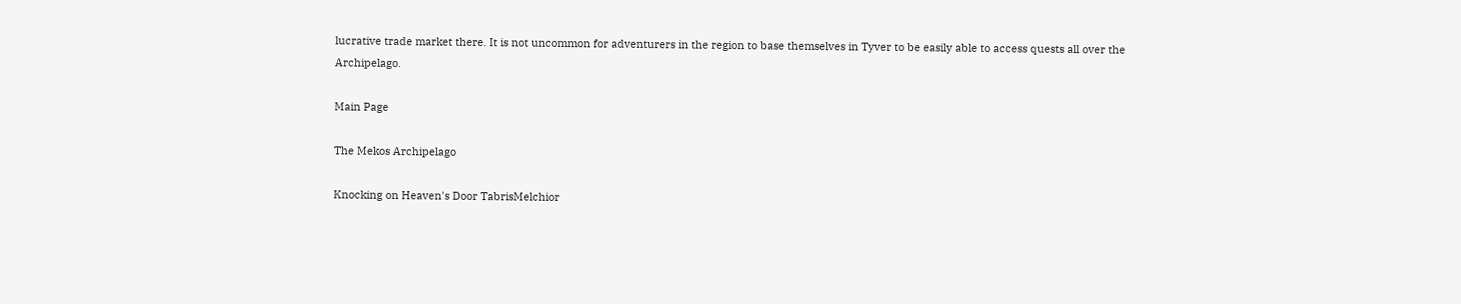lucrative trade market there. It is not uncommon for adventurers in the region to base themselves in Tyver to be easily able to access quests all over the Archipelago.

Main Page

The Mekos Archipelago

Knocking on Heaven's Door TabrisMelchior